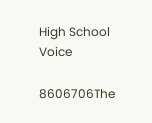High School Voice

8606706The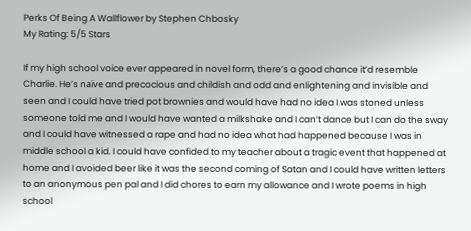Perks Of Being A Wallflower by Stephen Chbosky
My Rating: 5/5 Stars

If my high school voice ever appeared in novel form, there’s a good chance it’d resemble Charlie. He’s naïve and precocious and childish and odd and enlightening and invisible and seen and I could have tried pot brownies and would have had no idea I was stoned unless someone told me and I would have wanted a milkshake and I can’t dance but I can do the sway and I could have witnessed a rape and had no idea what had happened because I was in middle school a kid. I could have confided to my teacher about a tragic event that happened at home and I avoided beer like it was the second coming of Satan and I could have written letters to an anonymous pen pal and I did chores to earn my allowance and I wrote poems in high school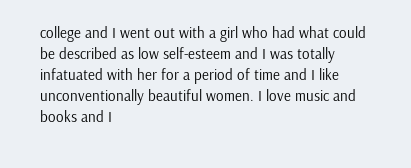college and I went out with a girl who had what could be described as low self-esteem and I was totally infatuated with her for a period of time and I like unconventionally beautiful women. I love music and books and I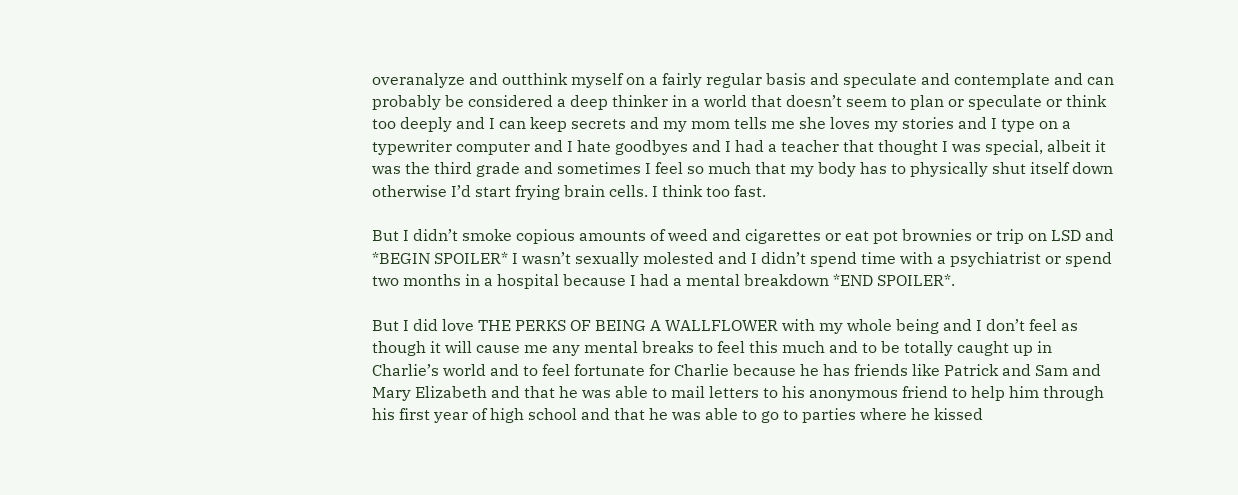overanalyze and outthink myself on a fairly regular basis and speculate and contemplate and can probably be considered a deep thinker in a world that doesn’t seem to plan or speculate or think too deeply and I can keep secrets and my mom tells me she loves my stories and I type on a typewriter computer and I hate goodbyes and I had a teacher that thought I was special, albeit it was the third grade and sometimes I feel so much that my body has to physically shut itself down otherwise I’d start frying brain cells. I think too fast.

But I didn’t smoke copious amounts of weed and cigarettes or eat pot brownies or trip on LSD and *BEGIN SPOILER* I wasn’t sexually molested and I didn’t spend time with a psychiatrist or spend two months in a hospital because I had a mental breakdown *END SPOILER*.

But I did love THE PERKS OF BEING A WALLFLOWER with my whole being and I don’t feel as though it will cause me any mental breaks to feel this much and to be totally caught up in Charlie’s world and to feel fortunate for Charlie because he has friends like Patrick and Sam and Mary Elizabeth and that he was able to mail letters to his anonymous friend to help him through his first year of high school and that he was able to go to parties where he kissed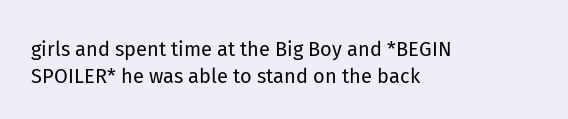girls and spent time at the Big Boy and *BEGIN SPOILER* he was able to stand on the back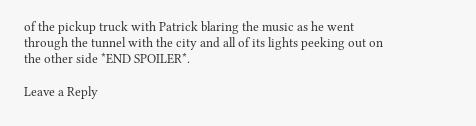of the pickup truck with Patrick blaring the music as he went through the tunnel with the city and all of its lights peeking out on the other side *END SPOILER*.

Leave a Reply